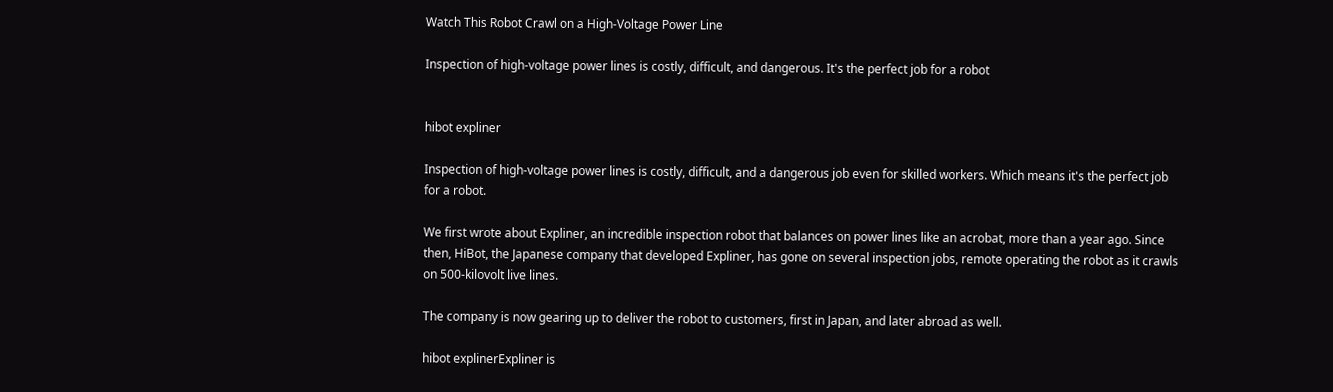Watch This Robot Crawl on a High-Voltage Power Line

Inspection of high-voltage power lines is costly, difficult, and dangerous. It's the perfect job for a robot


hibot expliner

Inspection of high-voltage power lines is costly, difficult, and a dangerous job even for skilled workers. Which means it's the perfect job for a robot.

We first wrote about Expliner, an incredible inspection robot that balances on power lines like an acrobat, more than a year ago. Since then, HiBot, the Japanese company that developed Expliner, has gone on several inspection jobs, remote operating the robot as it crawls on 500-kilovolt live lines.

The company is now gearing up to deliver the robot to customers, first in Japan, and later abroad as well.

hibot explinerExpliner is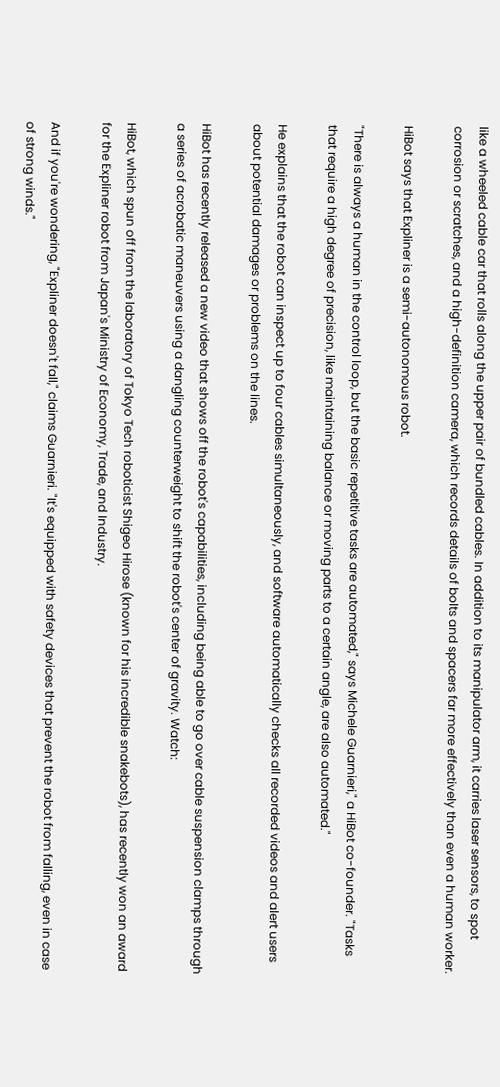like a wheeled cable car that rolls along the upper pair of bundled cables. In addition to its manipulator arm, it carries laser sensors, to spot corrosion or scratches, and a high-definition camera, which records details of bolts and spacers far more effectively than even a human worker.

HiBot says that Expliner is a semi-autonomous robot.

"There is always a human in the control loop, but the basic repetitive tasks are automated," says Michele Guarnieri," a HiBot co-founder. "Tasks that require a high degree of precision, like maintaining balance or moving parts to a certain angle, are also automated."

He explains that the robot can inspect up to four cables simultaneously, and software automatically checks all recorded videos and alert users about potential damages or problems on the lines.

HiBot has recently released a new video that shows off the robot's capabilities, including being able to go over cable suspension clamps through a series of acrobatic maneuvers using a dangling counterweight to shift the robot's center of gravity. Watch:

HiBot, which spun off from the laboratory of Tokyo Tech roboticist Shigeo Hirose (known for his incredible snakebots), has recently won an award for the Expliner robot from Japan's Ministry of Economy, Trade, and Industry.

And if you're wondering, "Expliner doesn't fall," claims Guarnieri. "It's equipped with safety devices that prevent the robot from falling, even in case of strong winds."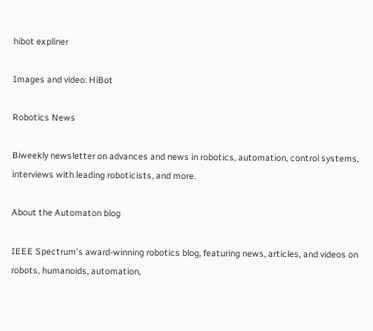hibot expliner

Images and video: HiBot

Robotics News

Biweekly newsletter on advances and news in robotics, automation, control systems, interviews with leading roboticists, and more.

About the Automaton blog

IEEE Spectrum’s award-winning robotics blog, featuring news, articles, and videos on robots, humanoids, automation,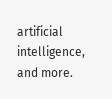artificial intelligence, and more.